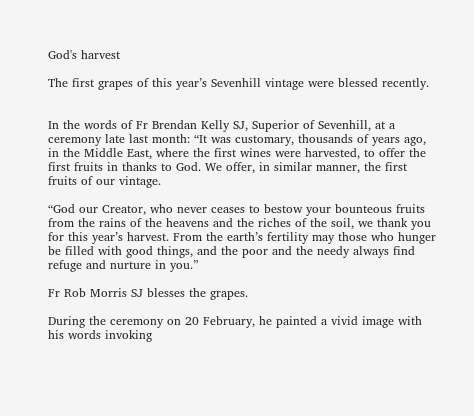God's harvest

The first grapes of this year’s Sevenhill vintage were blessed recently.


In the words of Fr Brendan Kelly SJ, Superior of Sevenhill, at a ceremony late last month: “It was customary, thousands of years ago, in the Middle East, where the first wines were harvested, to offer the first fruits in thanks to God. We offer, in similar manner, the first fruits of our vintage.

“God our Creator, who never ceases to bestow your bounteous fruits from the rains of the heavens and the riches of the soil, we thank you for this year’s harvest. From the earth’s fertility may those who hunger be filled with good things, and the poor and the needy always find refuge and nurture in you.”

Fr Rob Morris SJ blesses the grapes.

During the ceremony on 20 February, he painted a vivid image with his words invoking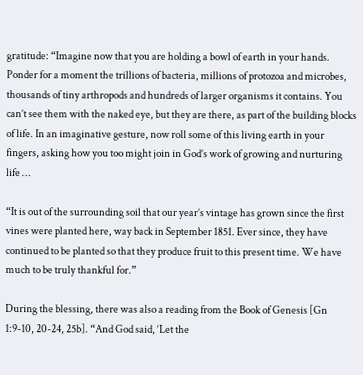gratitude: “Imagine now that you are holding a bowl of earth in your hands. Ponder for a moment the trillions of bacteria, millions of protozoa and microbes, thousands of tiny arthropods and hundreds of larger organisms it contains. You can’t see them with the naked eye, but they are there, as part of the building blocks of life. In an imaginative gesture, now roll some of this living earth in your fingers, asking how you too might join in God’s work of growing and nurturing life …

“It is out of the surrounding soil that our year’s vintage has grown since the first vines were planted here, way back in September 1851. Ever since, they have continued to be planted so that they produce fruit to this present time. We have much to be truly thankful for.”

During the blessing, there was also a reading from the Book of Genesis [Gn 1:9-10, 20-24, 25b]. “And God said, ‘Let the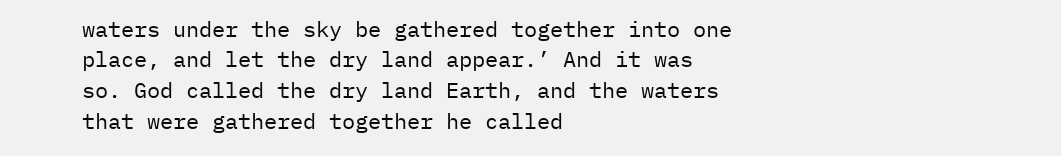waters under the sky be gathered together into one place, and let the dry land appear.’ And it was so. God called the dry land Earth, and the waters that were gathered together he called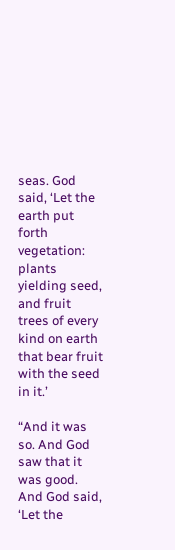seas. God said, ‘Let the earth put forth vegetation: plants yielding seed, and fruit trees of every kind on earth that bear fruit with the seed in it.’

“And it was so. And God saw that it was good. And God said, ‘Let the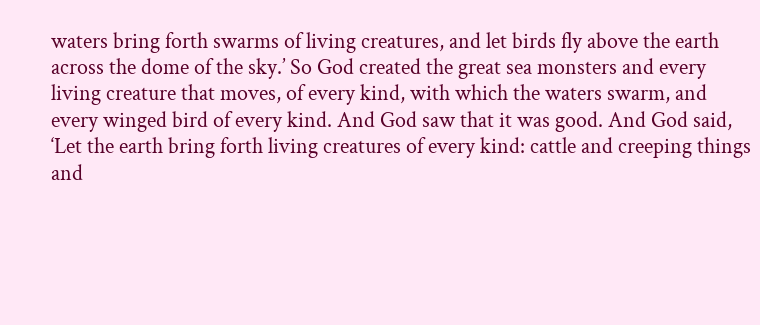waters bring forth swarms of living creatures, and let birds fly above the earth across the dome of the sky.’ So God created the great sea monsters and every living creature that moves, of every kind, with which the waters swarm, and every winged bird of every kind. And God saw that it was good. And God said, ‘Let the earth bring forth living creatures of every kind: cattle and creeping things and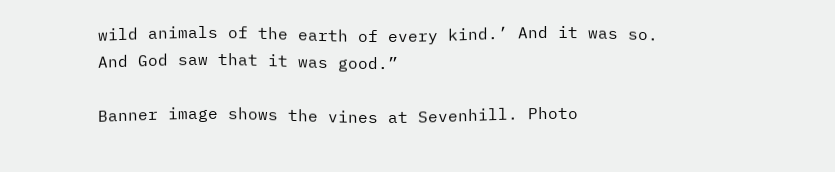wild animals of the earth of every kind.’ And it was so. And God saw that it was good.”

Banner image shows the vines at Sevenhill. Photo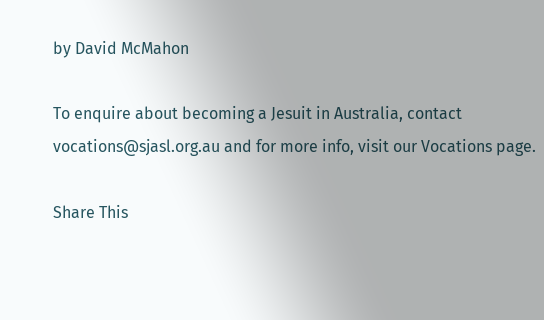by David McMahon

To enquire about becoming a Jesuit in Australia, contact vocations@sjasl.org.au and for more info, visit our Vocations page.

Share This